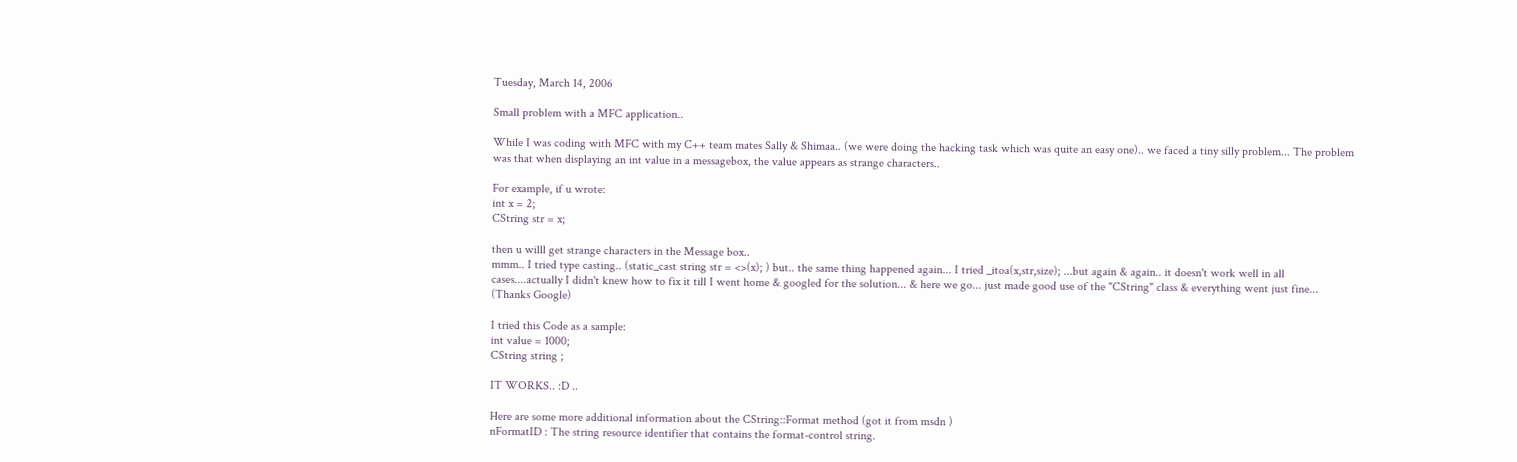Tuesday, March 14, 2006

Small problem with a MFC application..

While I was coding with MFC with my C++ team mates Sally & Shimaa.. (we were doing the hacking task which was quite an easy one).. we faced a tiny silly problem... The problem was that when displaying an int value in a messagebox, the value appears as strange characters..

For example, if u wrote:
int x = 2;
CString str = x;

then u willl get strange characters in the Message box..
mmm.. I tried type casting.. (static_cast string str = <>(x); ) but.. the same thing happened again... I tried _itoa(x,str,size); ...but again & again.. it doesn't work well in all cases....actually I didn't knew how to fix it till I went home & googled for the solution... & here we go... just made good use of the "CString" class & everything went just fine... (Thanks Google)

I tried this Code as a sample:
int value = 1000;
CString string ;

IT WORKS.. :D ..

Here are some more additional information about the CString::Format method (got it from msdn )
nFormatID : The string resource identifier that contains the format-control string.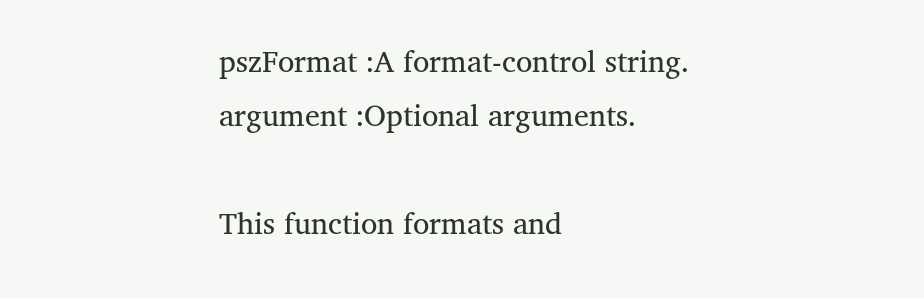pszFormat :A format-control string.
argument :Optional arguments.

This function formats and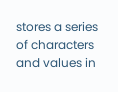stores a series of characters and values in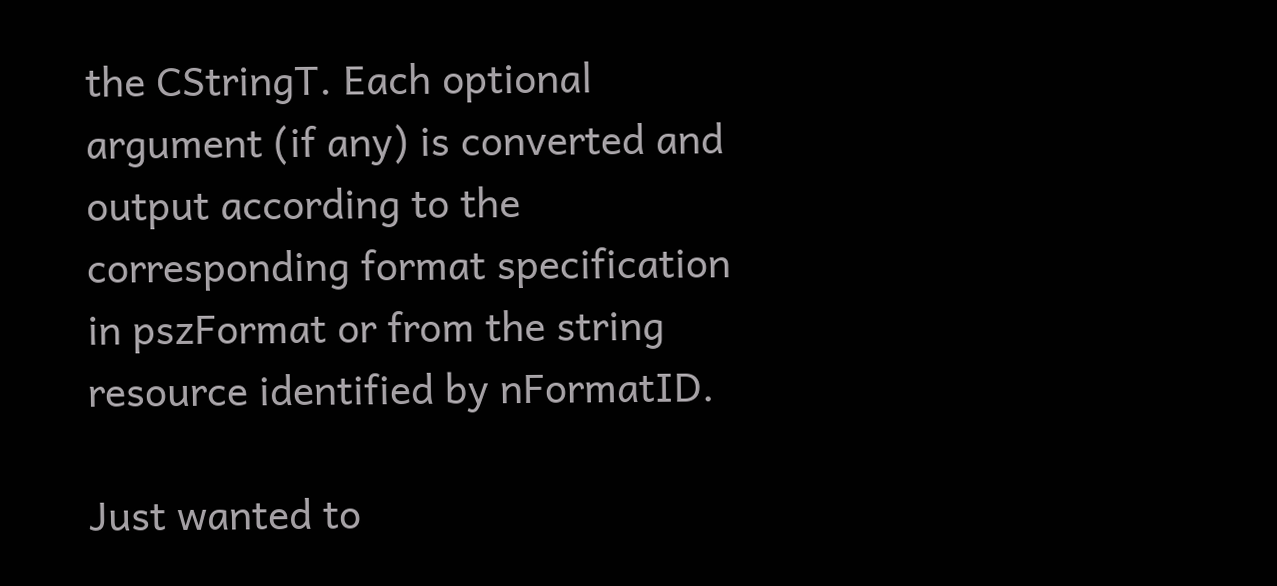the CStringT. Each optional argument (if any) is converted and output according to the corresponding format specification in pszFormat or from the string resource identified by nFormatID.

Just wanted to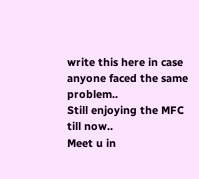write this here in case anyone faced the same problem..
Still enjoying the MFC till now..
Meet u in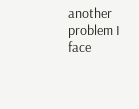another problem I face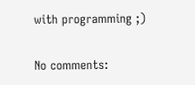with programming ;)

No comments: